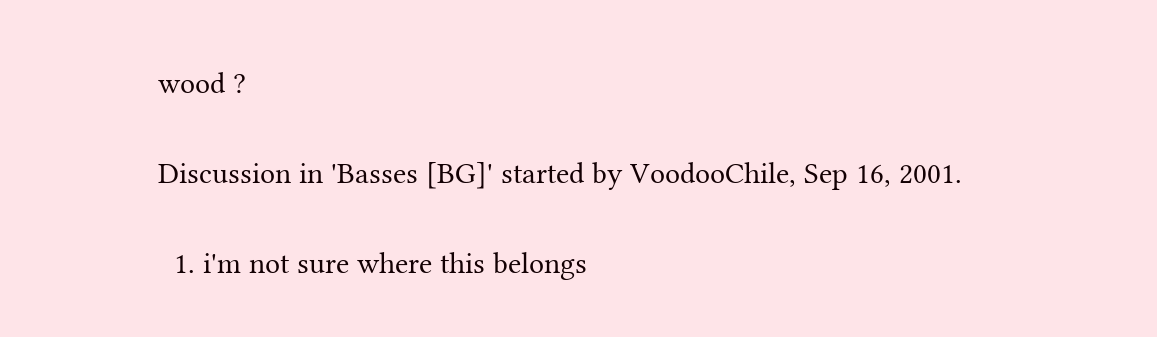wood ?

Discussion in 'Basses [BG]' started by VoodooChile, Sep 16, 2001.

  1. i'm not sure where this belongs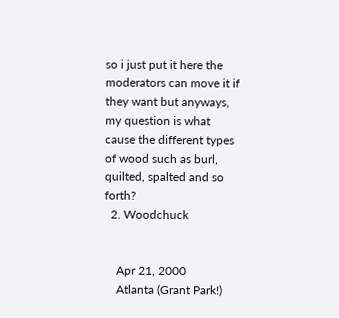so i just put it here the moderators can move it if they want but anyways, my question is what cause the different types of wood such as burl, quilted, spalted and so forth?
  2. Woodchuck


    Apr 21, 2000
    Atlanta (Grant Park!)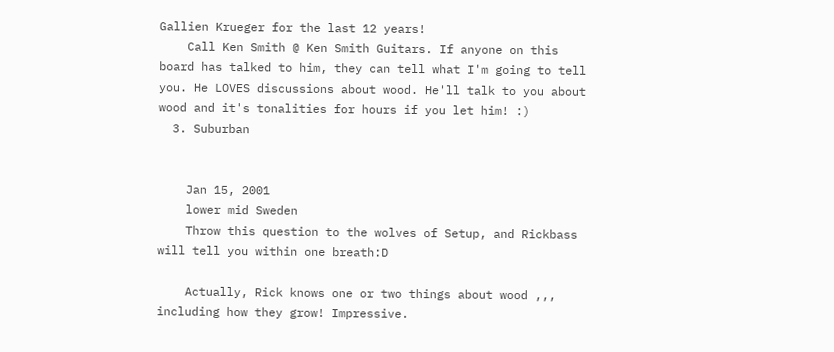Gallien Krueger for the last 12 years!
    Call Ken Smith @ Ken Smith Guitars. If anyone on this board has talked to him, they can tell what I'm going to tell you. He LOVES discussions about wood. He'll talk to you about wood and it's tonalities for hours if you let him! :)
  3. Suburban


    Jan 15, 2001
    lower mid Sweden
    Throw this question to the wolves of Setup, and Rickbass will tell you within one breath:D

    Actually, Rick knows one or two things about wood ,,, including how they grow! Impressive.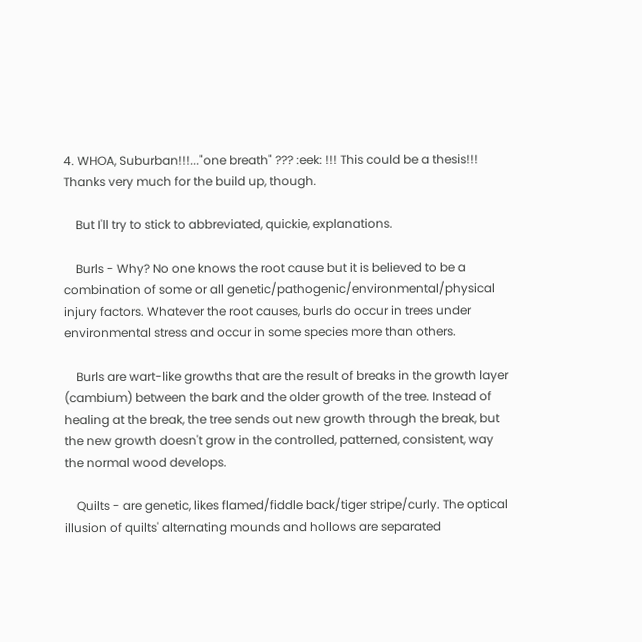4. WHOA, Suburban!!!..."one breath" ??? :eek: !!! This could be a thesis!!! Thanks very much for the build up, though.

    But I'll try to stick to abbreviated, quickie, explanations.

    Burls - Why? No one knows the root cause but it is believed to be a combination of some or all genetic/pathogenic/environmental/physical injury factors. Whatever the root causes, burls do occur in trees under environmental stress and occur in some species more than others.

    Burls are wart-like growths that are the result of breaks in the growth layer (cambium) between the bark and the older growth of the tree. Instead of healing at the break, the tree sends out new growth through the break, but the new growth doesn't grow in the controlled, patterned, consistent, way the normal wood develops.

    Quilts - are genetic, likes flamed/fiddle back/tiger stripe/curly. The optical illusion of quilts' alternating mounds and hollows are separated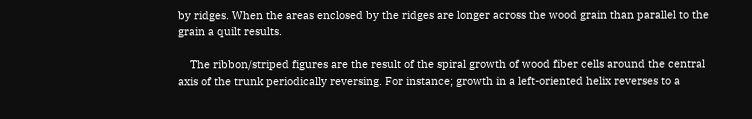by ridges. When the areas enclosed by the ridges are longer across the wood grain than parallel to the grain a quilt results.

    The ribbon/striped figures are the result of the spiral growth of wood fiber cells around the central axis of the trunk periodically reversing. For instance; growth in a left-oriented helix reverses to a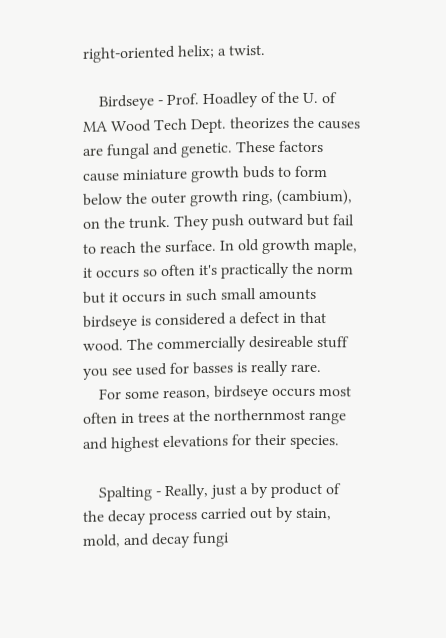right-oriented helix; a twist.

    Birdseye - Prof. Hoadley of the U. of MA Wood Tech Dept. theorizes the causes are fungal and genetic. These factors cause miniature growth buds to form below the outer growth ring, (cambium), on the trunk. They push outward but fail to reach the surface. In old growth maple, it occurs so often it's practically the norm but it occurs in such small amounts birdseye is considered a defect in that wood. The commercially desireable stuff you see used for basses is really rare.
    For some reason, birdseye occurs most often in trees at the northernmost range and highest elevations for their species.

    Spalting - Really, just a by product of the decay process carried out by stain, mold, and decay fungi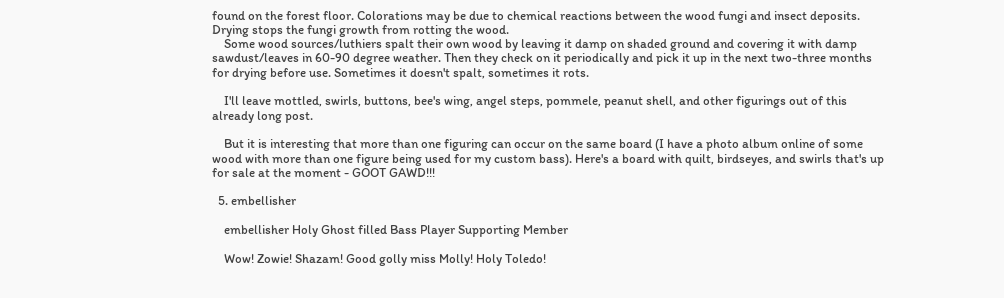found on the forest floor. Colorations may be due to chemical reactions between the wood fungi and insect deposits. Drying stops the fungi growth from rotting the wood.
    Some wood sources/luthiers spalt their own wood by leaving it damp on shaded ground and covering it with damp sawdust/leaves in 60-90 degree weather. Then they check on it periodically and pick it up in the next two-three months for drying before use. Sometimes it doesn't spalt, sometimes it rots.

    I'll leave mottled, swirls, buttons, bee's wing, angel steps, pommele, peanut shell, and other figurings out of this already long post.

    But it is interesting that more than one figuring can occur on the same board (I have a photo album online of some wood with more than one figure being used for my custom bass). Here's a board with quilt, birdseyes, and swirls that's up for sale at the moment - GOOT GAWD!!!

  5. embellisher

    embellisher Holy Ghost filled Bass Player Supporting Member

    Wow! Zowie! Shazam! Good golly miss Molly! Holy Toledo!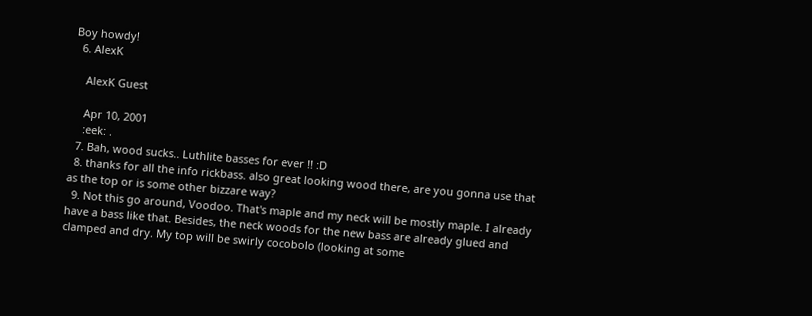Boy howdy!
  6. AlexK

    AlexK Guest

    Apr 10, 2001
    :eek: .
  7. Bah, wood sucks.. Luthlite basses for ever !! :D
  8. thanks for all the info rickbass. also great looking wood there, are you gonna use that as the top or is some other bizzare way?
  9. Not this go around, Voodoo. That's maple and my neck will be mostly maple. I already have a bass like that. Besides, the neck woods for the new bass are already glued and clamped and dry. My top will be swirly cocobolo (looking at some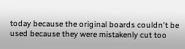today because the original boards couldn't be used because they were mistakenly cut too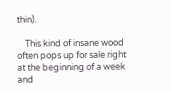thin).

    This kind of insane wood often pops up for sale right at the beginning of a week and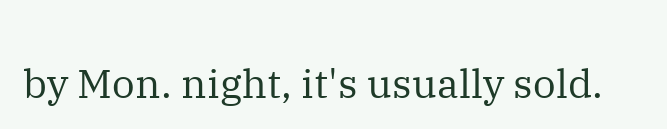by Mon. night, it's usually sold.